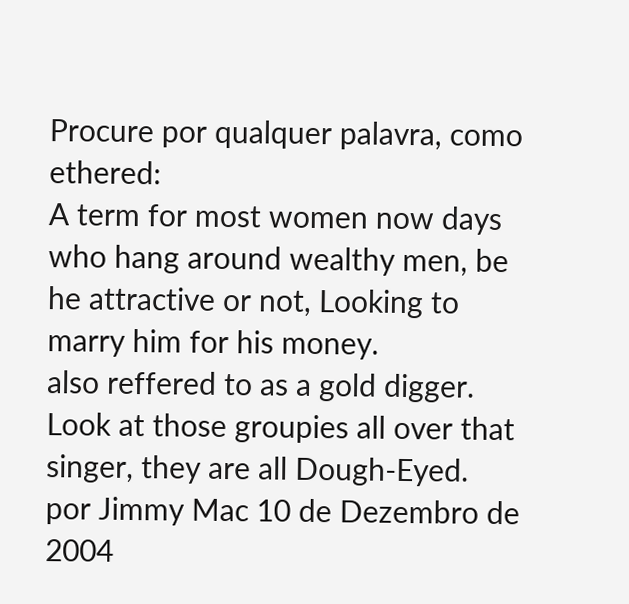Procure por qualquer palavra, como ethered:
A term for most women now days who hang around wealthy men, be he attractive or not, Looking to marry him for his money.
also reffered to as a gold digger.
Look at those groupies all over that singer, they are all Dough-Eyed.
por Jimmy Mac 10 de Dezembro de 2004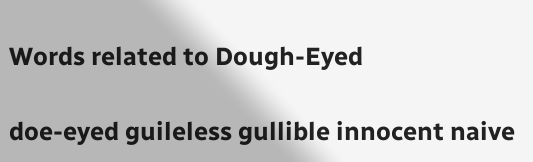Words related to Dough-Eyed

doe-eyed guileless gullible innocent naive